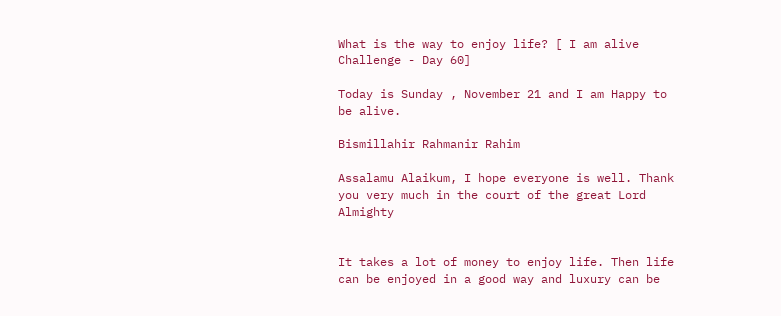What is the way to enjoy life? [ I am alive Challenge - Day 60]

Today is Sunday , November 21 and I am Happy to be alive.

Bismillahir Rahmanir Rahim

Assalamu Alaikum, I hope everyone is well. Thank you very much in the court of the great Lord Almighty


It takes a lot of money to enjoy life. Then life can be enjoyed in a good way and luxury can be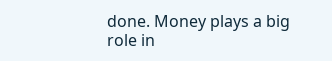done. Money plays a big role in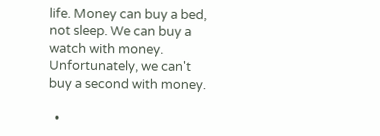life. Money can buy a bed, not sleep. We can buy a watch with money. Unfortunately, we can't buy a second with money.

  •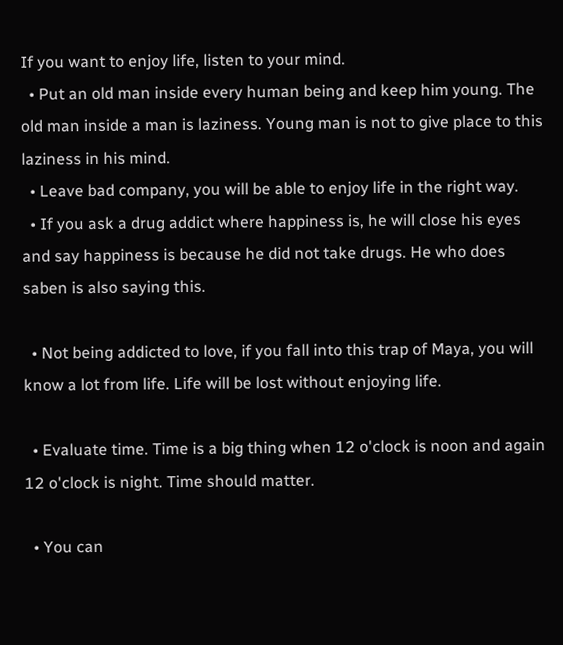If you want to enjoy life, listen to your mind.
  • Put an old man inside every human being and keep him young. The old man inside a man is laziness. Young man is not to give place to this laziness in his mind.
  • Leave bad company, you will be able to enjoy life in the right way.
  • If you ask a drug addict where happiness is, he will close his eyes and say happiness is because he did not take drugs. He who does saben is also saying this.

  • Not being addicted to love, if you fall into this trap of Maya, you will know a lot from life. Life will be lost without enjoying life.

  • Evaluate time. Time is a big thing when 12 o'clock is noon and again 12 o'clock is night. Time should matter.

  • You can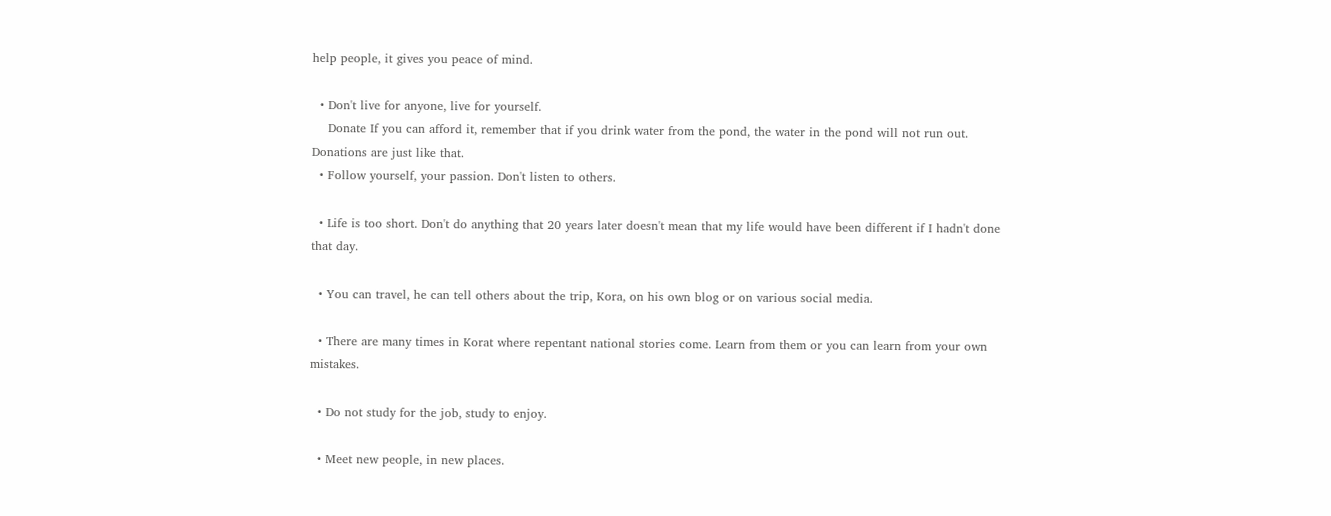help people, it gives you peace of mind.

  • Don't live for anyone, live for yourself.
    Donate If you can afford it, remember that if you drink water from the pond, the water in the pond will not run out. Donations are just like that.
  • Follow yourself, your passion. Don't listen to others.

  • Life is too short. Don't do anything that 20 years later doesn't mean that my life would have been different if I hadn't done that day.

  • You can travel, he can tell others about the trip, Kora, on his own blog or on various social media.

  • There are many times in Korat where repentant national stories come. Learn from them or you can learn from your own mistakes.

  • Do not study for the job, study to enjoy.

  • Meet new people, in new places.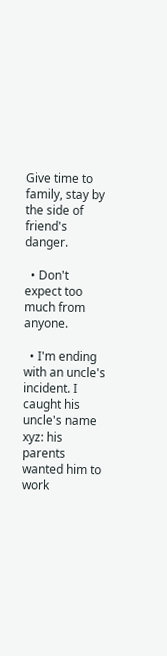Give time to family, stay by the side of friend's danger.

  • Don't expect too much from anyone.

  • I'm ending with an uncle's incident. I caught his uncle's name xyz: his parents wanted him to work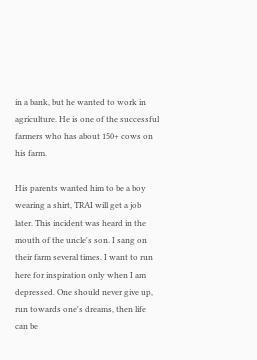in a bank, but he wanted to work in agriculture. He is one of the successful farmers who has about 150+ cows on his farm.

His parents wanted him to be a boy wearing a shirt, TRAI will get a job later. This incident was heard in the mouth of the uncle's son. I sang on their farm several times. I want to run here for inspiration only when I am depressed. One should never give up, run towards one's dreams, then life can be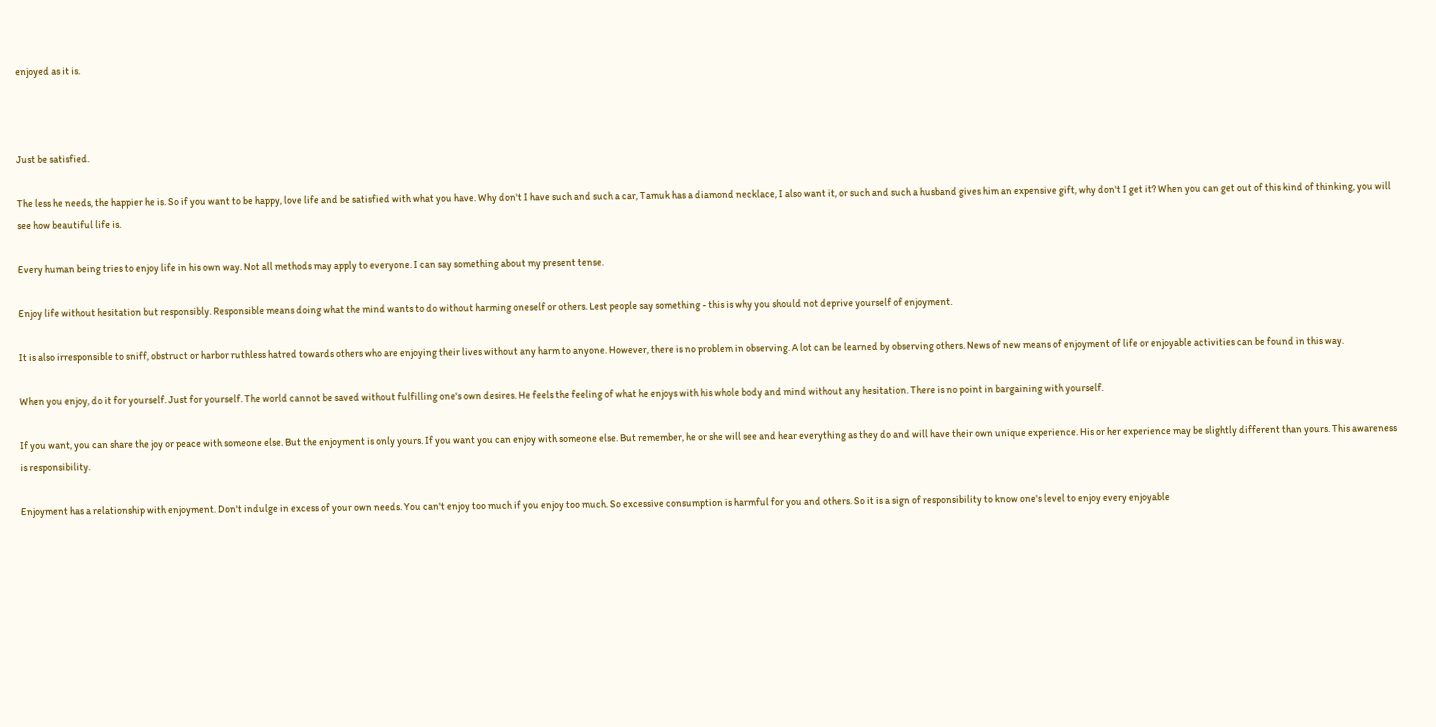enjoyed as it is.



Just be satisfied.

The less he needs, the happier he is. So if you want to be happy, love life and be satisfied with what you have. Why don't I have such and such a car, Tamuk has a diamond necklace, I also want it, or such and such a husband gives him an expensive gift, why don't I get it? When you can get out of this kind of thinking, you will see how beautiful life is.

Every human being tries to enjoy life in his own way. Not all methods may apply to everyone. I can say something about my present tense.

Enjoy life without hesitation but responsibly. Responsible means doing what the mind wants to do without harming oneself or others. Lest people say something - this is why you should not deprive yourself of enjoyment.

It is also irresponsible to sniff, obstruct or harbor ruthless hatred towards others who are enjoying their lives without any harm to anyone. However, there is no problem in observing. A lot can be learned by observing others. News of new means of enjoyment of life or enjoyable activities can be found in this way.

When you enjoy, do it for yourself. Just for yourself. The world cannot be saved without fulfilling one's own desires. He feels the feeling of what he enjoys with his whole body and mind without any hesitation. There is no point in bargaining with yourself.

If you want, you can share the joy or peace with someone else. But the enjoyment is only yours. If you want you can enjoy with someone else. But remember, he or she will see and hear everything as they do and will have their own unique experience. His or her experience may be slightly different than yours. This awareness is responsibility.

Enjoyment has a relationship with enjoyment. Don't indulge in excess of your own needs. You can't enjoy too much if you enjoy too much. So excessive consumption is harmful for you and others. So it is a sign of responsibility to know one's level to enjoy every enjoyable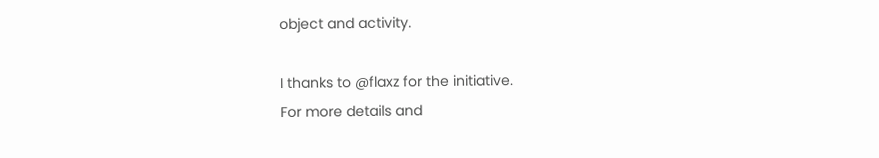object and activity.

I thanks to @flaxz for the initiative.
For more details and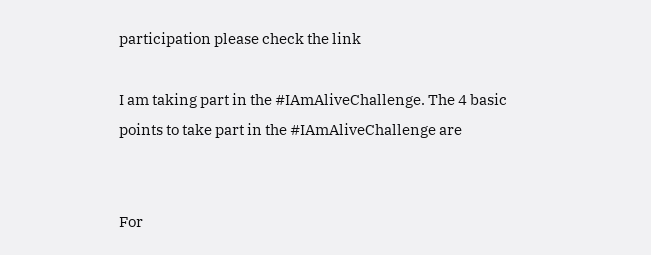participation please check the link

I am taking part in the #IAmAliveChallenge. The 4 basic points to take part in the #IAmAliveChallenge are


For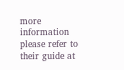more information please refer to their guide at